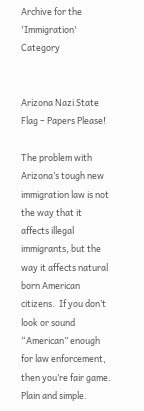Archive for the 'Immigration' Category


Arizona Nazi State Flag – Papers Please!

The problem with Arizona’s tough new immigration law is not the way that it affects illegal immigrants, but the way it affects natural born American citizens.  If you don’t look or sound “American” enough for law enforcement, then you’re fair game.  Plain and simple.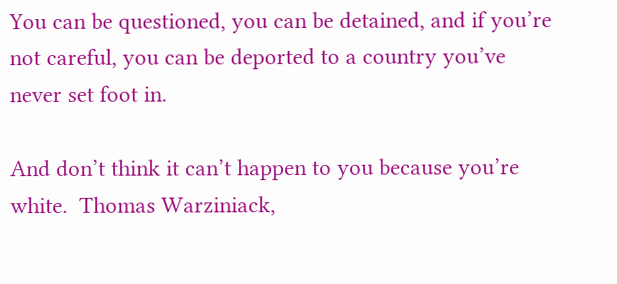You can be questioned, you can be detained, and if you’re not careful, you can be deported to a country you’ve never set foot in.

And don’t think it can’t happen to you because you’re white.  Thomas Warziniack,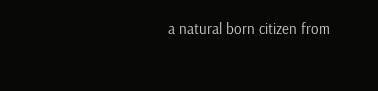a natural born citizen from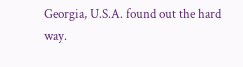Georgia, U.S.A. found out the hard way.